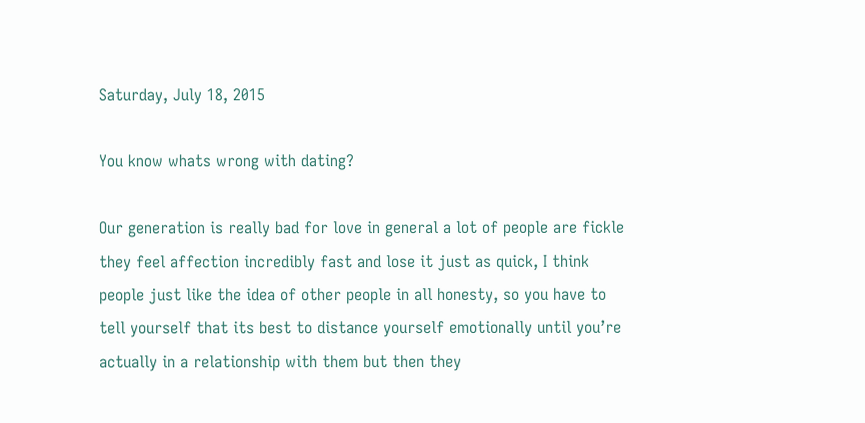Saturday, July 18, 2015

You know whats wrong with dating?

Our generation is really bad for love in general a lot of people are fickle they feel affection incredibly fast and lose it just as quick, I think people just like the idea of other people in all honesty, so you have to tell yourself that its best to distance yourself emotionally until you’re actually in a relationship with them but then they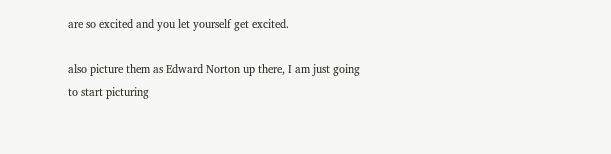are so excited and you let yourself get excited.

also picture them as Edward Norton up there, I am just going to start picturing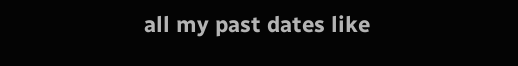all my past dates like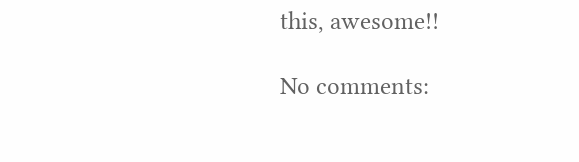this, awesome!!

No comments: